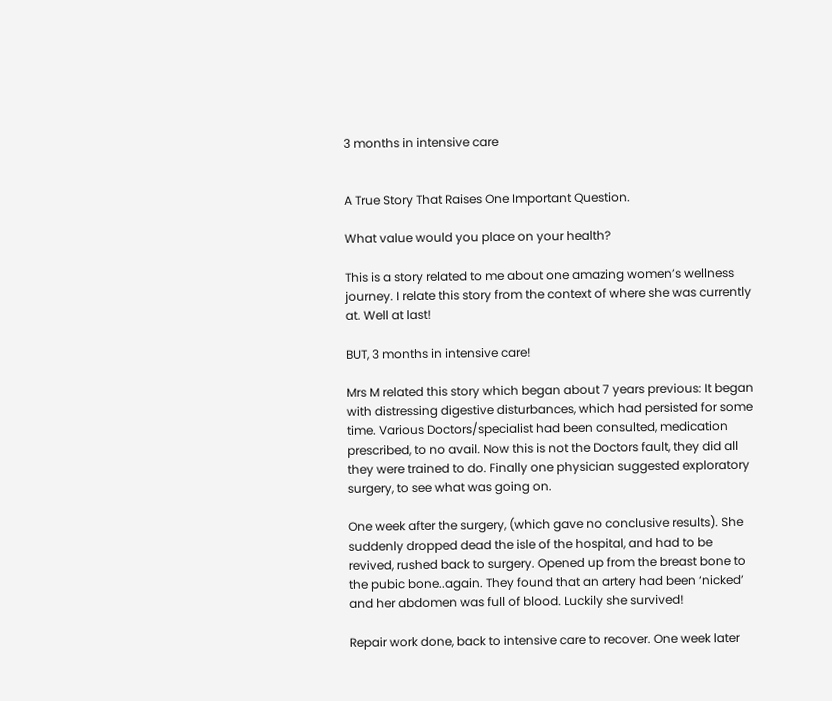3 months in intensive care


A True Story That Raises One Important Question.

What value would you place on your health?

This is a story related to me about one amazing women’s wellness journey. I relate this story from the context of where she was currently at. Well at last!

BUT, 3 months in intensive care!

Mrs M related this story which began about 7 years previous: It began with distressing digestive disturbances, which had persisted for some time. Various Doctors/specialist had been consulted, medication prescribed, to no avail. Now this is not the Doctors fault, they did all they were trained to do. Finally one physician suggested exploratory surgery, to see what was going on.

One week after the surgery, (which gave no conclusive results). She suddenly dropped dead the isle of the hospital, and had to be revived, rushed back to surgery. Opened up from the breast bone to the pubic bone..again. They found that an artery had been ‘nicked’ and her abdomen was full of blood. Luckily she survived!

Repair work done, back to intensive care to recover. One week later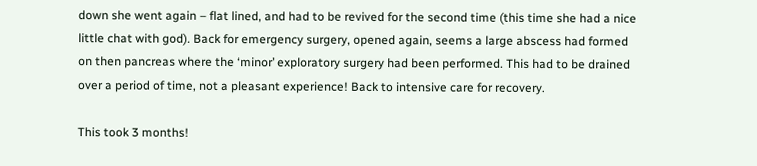down she went again – flat lined, and had to be revived for the second time (this time she had a nice little chat with god). Back for emergency surgery, opened again, seems a large abscess had formed on then pancreas where the ‘minor’ exploratory surgery had been performed. This had to be drained over a period of time, not a pleasant experience! Back to intensive care for recovery.

This took 3 months!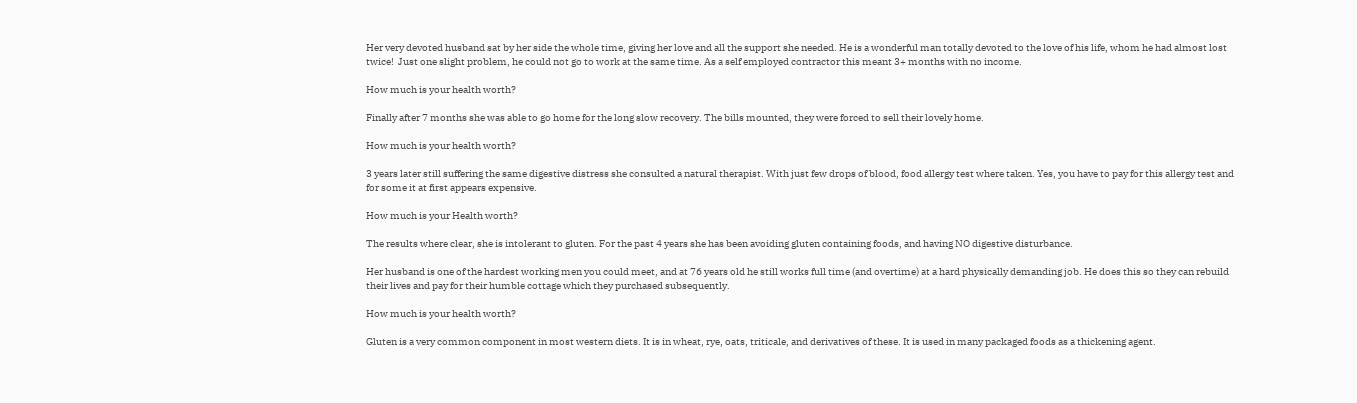Her very devoted husband sat by her side the whole time, giving her love and all the support she needed. He is a wonderful man totally devoted to the love of his life, whom he had almost lost twice!  Just one slight problem, he could not go to work at the same time. As a self employed contractor this meant 3+ months with no income.

How much is your health worth?

Finally after 7 months she was able to go home for the long slow recovery. The bills mounted, they were forced to sell their lovely home.

How much is your health worth?

3 years later still suffering the same digestive distress she consulted a natural therapist. With just few drops of blood, food allergy test where taken. Yes, you have to pay for this allergy test and for some it at first appears expensive.

How much is your Health worth?

The results where clear, she is intolerant to gluten. For the past 4 years she has been avoiding gluten containing foods, and having NO digestive disturbance.

Her husband is one of the hardest working men you could meet, and at 76 years old he still works full time (and overtime) at a hard physically demanding job. He does this so they can rebuild their lives and pay for their humble cottage which they purchased subsequently.

How much is your health worth?

Gluten is a very common component in most western diets. It is in wheat, rye, oats, triticale, and derivatives of these. It is used in many packaged foods as a thickening agent.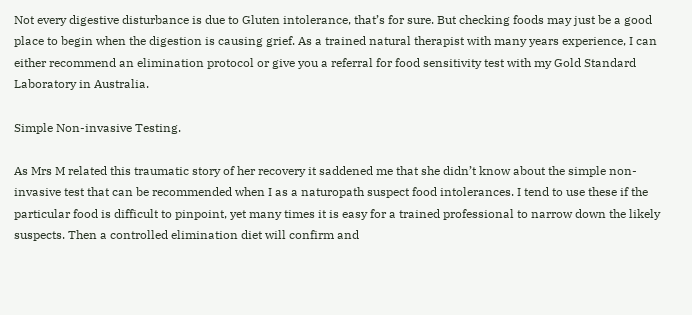Not every digestive disturbance is due to Gluten intolerance, that’s for sure. But checking foods may just be a good place to begin when the digestion is causing grief. As a trained natural therapist with many years experience, I can either recommend an elimination protocol or give you a referral for food sensitivity test with my Gold Standard Laboratory in Australia.

Simple Non-invasive Testing.

As Mrs M related this traumatic story of her recovery it saddened me that she didn’t know about the simple non-invasive test that can be recommended when I as a naturopath suspect food intolerances. I tend to use these if the particular food is difficult to pinpoint, yet many times it is easy for a trained professional to narrow down the likely suspects. Then a controlled elimination diet will confirm and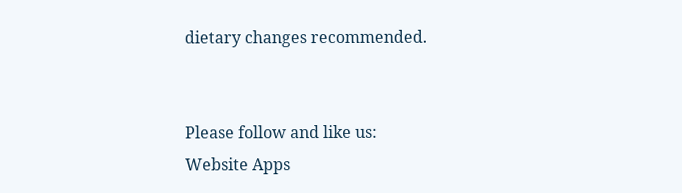dietary changes recommended.


Please follow and like us:
Website Apps